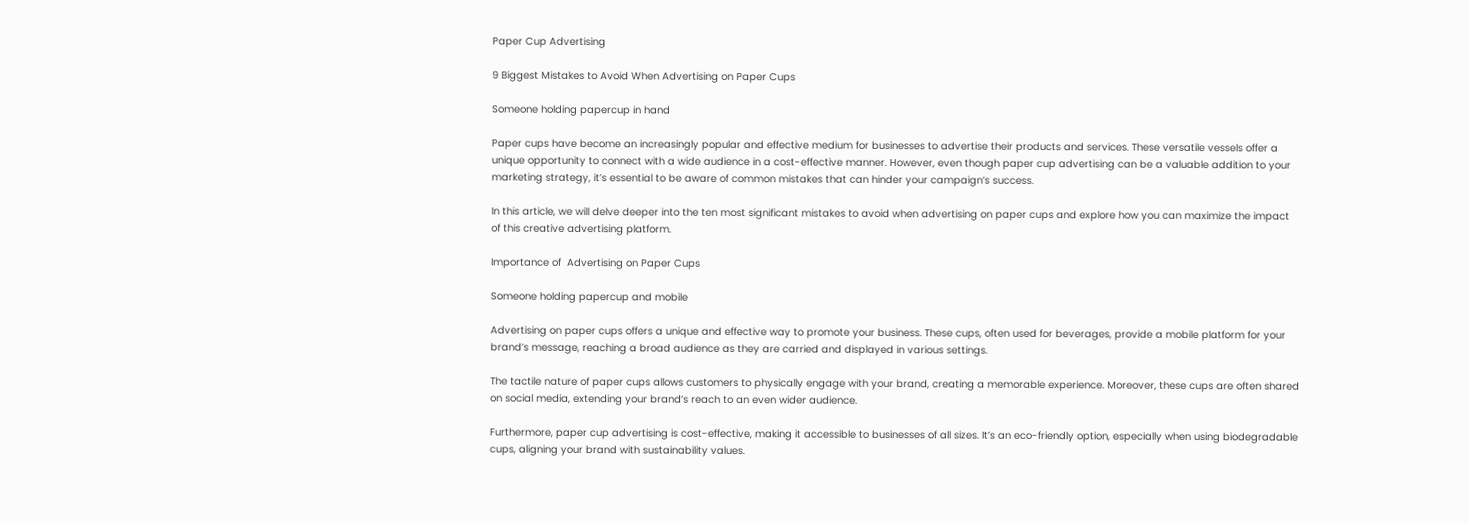Paper Cup Advertising

9 Biggest Mistakes to Avoid When Advertising on Paper Cups

Someone holding papercup in hand

Paper cups have become an increasingly popular and effective medium for businesses to advertise their products and services. These versatile vessels offer a unique opportunity to connect with a wide audience in a cost-effective manner. However, even though paper cup advertising can be a valuable addition to your marketing strategy, it’s essential to be aware of common mistakes that can hinder your campaign’s success.

In this article, we will delve deeper into the ten most significant mistakes to avoid when advertising on paper cups and explore how you can maximize the impact of this creative advertising platform.

Importance of  Advertising on Paper Cups

Someone holding papercup and mobile

Advertising on paper cups offers a unique and effective way to promote your business. These cups, often used for beverages, provide a mobile platform for your brand’s message, reaching a broad audience as they are carried and displayed in various settings.

The tactile nature of paper cups allows customers to physically engage with your brand, creating a memorable experience. Moreover, these cups are often shared on social media, extending your brand’s reach to an even wider audience.

Furthermore, paper cup advertising is cost-effective, making it accessible to businesses of all sizes. It’s an eco-friendly option, especially when using biodegradable cups, aligning your brand with sustainability values.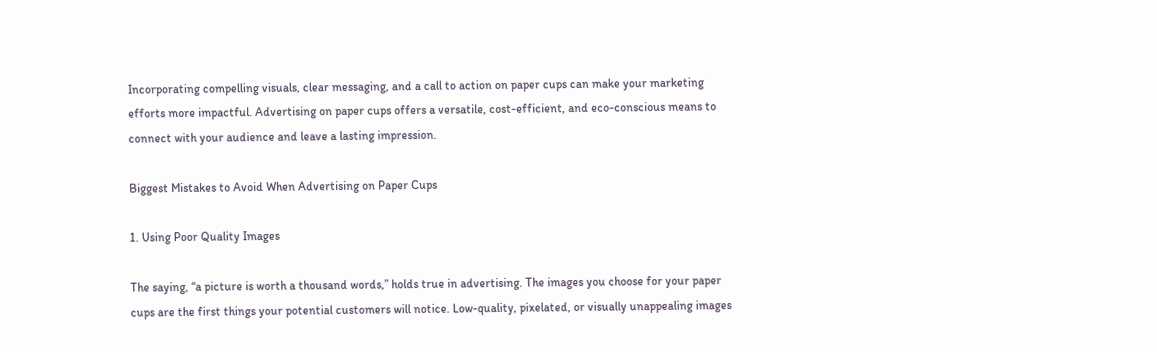Incorporating compelling visuals, clear messaging, and a call to action on paper cups can make your marketing efforts more impactful. Advertising on paper cups offers a versatile, cost-efficient, and eco-conscious means to connect with your audience and leave a lasting impression.

Biggest Mistakes to Avoid When Advertising on Paper Cups

1. Using Poor Quality Images

The saying, “a picture is worth a thousand words,” holds true in advertising. The images you choose for your paper cups are the first things your potential customers will notice. Low-quality, pixelated, or visually unappealing images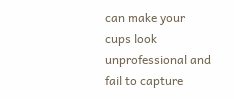can make your cups look unprofessional and fail to capture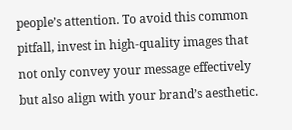people’s attention. To avoid this common pitfall, invest in high-quality images that not only convey your message effectively but also align with your brand’s aesthetic.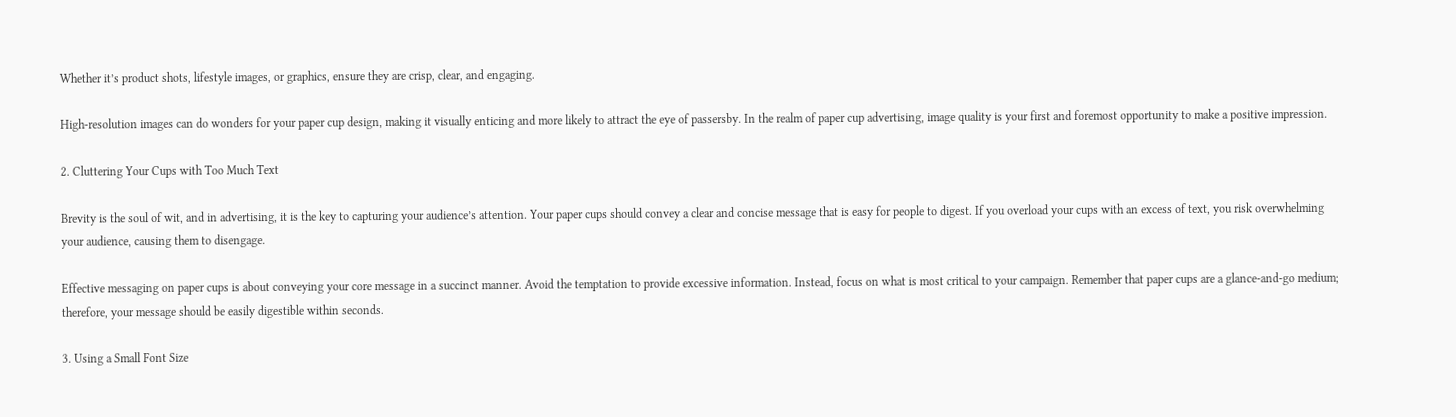Whether it’s product shots, lifestyle images, or graphics, ensure they are crisp, clear, and engaging.

High-resolution images can do wonders for your paper cup design, making it visually enticing and more likely to attract the eye of passersby. In the realm of paper cup advertising, image quality is your first and foremost opportunity to make a positive impression.

2. Cluttering Your Cups with Too Much Text

Brevity is the soul of wit, and in advertising, it is the key to capturing your audience’s attention. Your paper cups should convey a clear and concise message that is easy for people to digest. If you overload your cups with an excess of text, you risk overwhelming your audience, causing them to disengage.

Effective messaging on paper cups is about conveying your core message in a succinct manner. Avoid the temptation to provide excessive information. Instead, focus on what is most critical to your campaign. Remember that paper cups are a glance-and-go medium; therefore, your message should be easily digestible within seconds.

3. Using a Small Font Size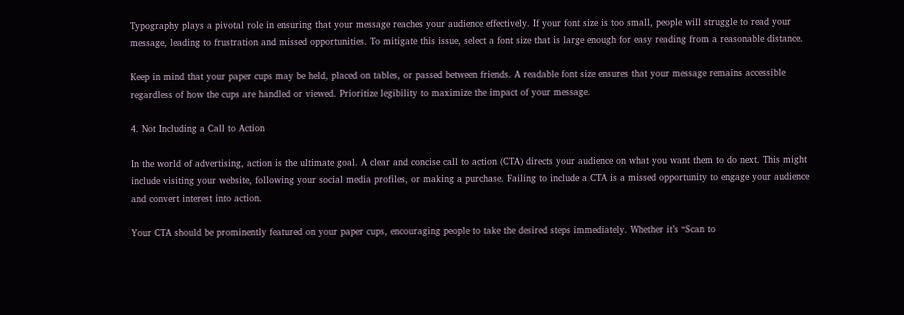Typography plays a pivotal role in ensuring that your message reaches your audience effectively. If your font size is too small, people will struggle to read your message, leading to frustration and missed opportunities. To mitigate this issue, select a font size that is large enough for easy reading from a reasonable distance.

Keep in mind that your paper cups may be held, placed on tables, or passed between friends. A readable font size ensures that your message remains accessible regardless of how the cups are handled or viewed. Prioritize legibility to maximize the impact of your message.

4. Not Including a Call to Action

In the world of advertising, action is the ultimate goal. A clear and concise call to action (CTA) directs your audience on what you want them to do next. This might include visiting your website, following your social media profiles, or making a purchase. Failing to include a CTA is a missed opportunity to engage your audience and convert interest into action.

Your CTA should be prominently featured on your paper cups, encouraging people to take the desired steps immediately. Whether it’s “Scan to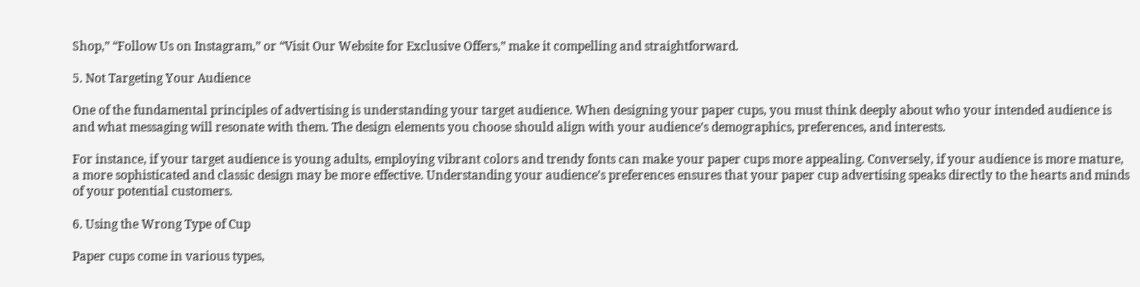Shop,” “Follow Us on Instagram,” or “Visit Our Website for Exclusive Offers,” make it compelling and straightforward.

5. Not Targeting Your Audience

One of the fundamental principles of advertising is understanding your target audience. When designing your paper cups, you must think deeply about who your intended audience is and what messaging will resonate with them. The design elements you choose should align with your audience’s demographics, preferences, and interests.

For instance, if your target audience is young adults, employing vibrant colors and trendy fonts can make your paper cups more appealing. Conversely, if your audience is more mature, a more sophisticated and classic design may be more effective. Understanding your audience’s preferences ensures that your paper cup advertising speaks directly to the hearts and minds of your potential customers.

6. Using the Wrong Type of Cup

Paper cups come in various types,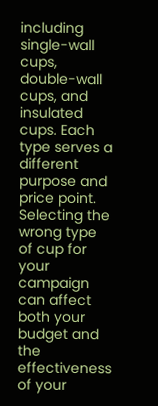including single-wall cups, double-wall cups, and insulated cups. Each type serves a different purpose and price point. Selecting the wrong type of cup for your campaign can affect both your budget and the effectiveness of your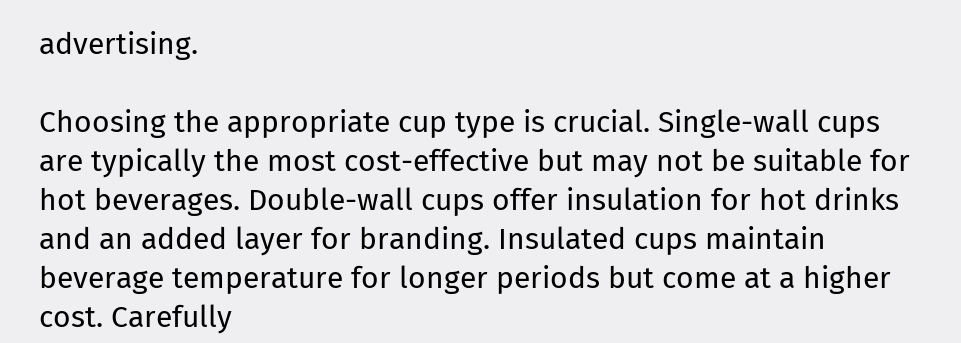advertising.

Choosing the appropriate cup type is crucial. Single-wall cups are typically the most cost-effective but may not be suitable for hot beverages. Double-wall cups offer insulation for hot drinks and an added layer for branding. Insulated cups maintain beverage temperature for longer periods but come at a higher cost. Carefully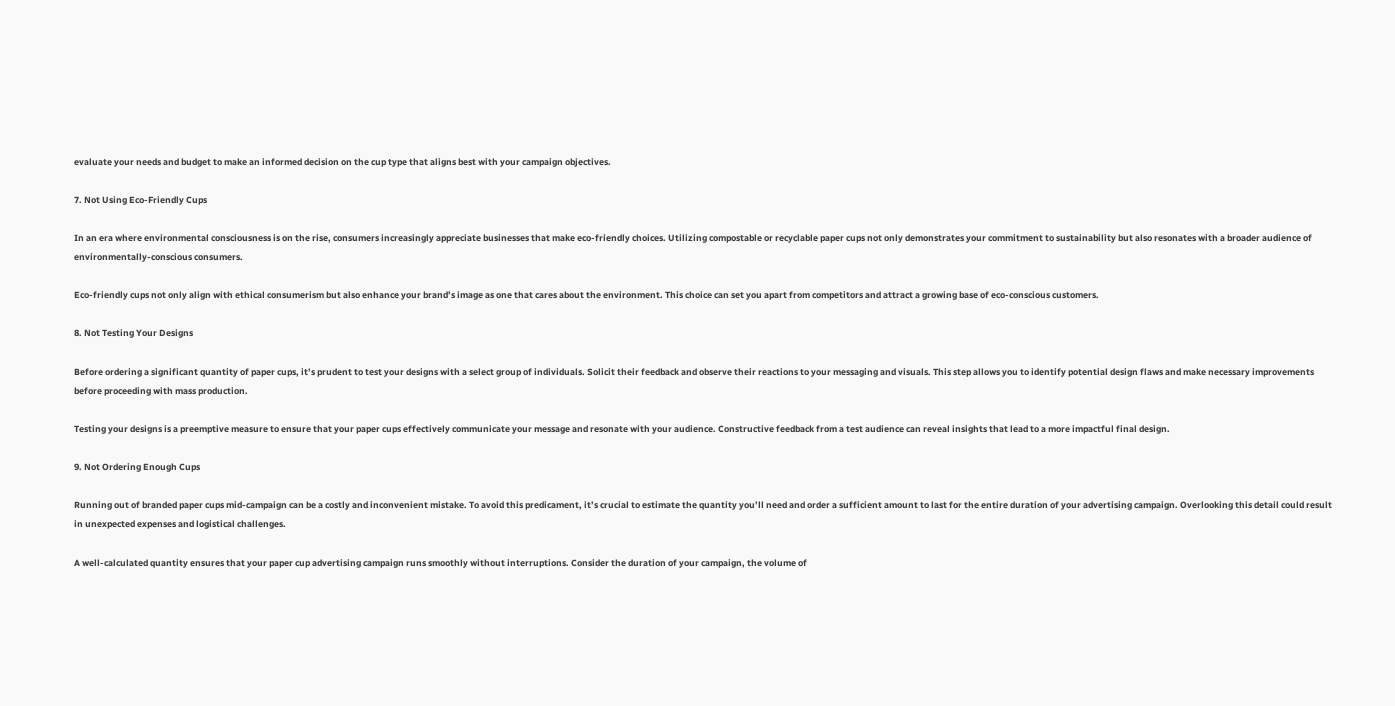evaluate your needs and budget to make an informed decision on the cup type that aligns best with your campaign objectives.

7. Not Using Eco-Friendly Cups

In an era where environmental consciousness is on the rise, consumers increasingly appreciate businesses that make eco-friendly choices. Utilizing compostable or recyclable paper cups not only demonstrates your commitment to sustainability but also resonates with a broader audience of environmentally-conscious consumers.

Eco-friendly cups not only align with ethical consumerism but also enhance your brand’s image as one that cares about the environment. This choice can set you apart from competitors and attract a growing base of eco-conscious customers.

8. Not Testing Your Designs

Before ordering a significant quantity of paper cups, it’s prudent to test your designs with a select group of individuals. Solicit their feedback and observe their reactions to your messaging and visuals. This step allows you to identify potential design flaws and make necessary improvements before proceeding with mass production.

Testing your designs is a preemptive measure to ensure that your paper cups effectively communicate your message and resonate with your audience. Constructive feedback from a test audience can reveal insights that lead to a more impactful final design.

9. Not Ordering Enough Cups

Running out of branded paper cups mid-campaign can be a costly and inconvenient mistake. To avoid this predicament, it’s crucial to estimate the quantity you’ll need and order a sufficient amount to last for the entire duration of your advertising campaign. Overlooking this detail could result in unexpected expenses and logistical challenges.

A well-calculated quantity ensures that your paper cup advertising campaign runs smoothly without interruptions. Consider the duration of your campaign, the volume of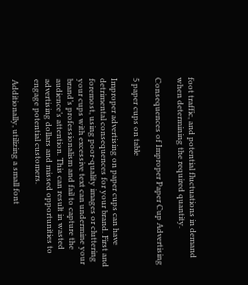foot traffic, and potential fluctuations in demand when determining the required quantity.

Consequences of Improper Paper Cup Advertising

5 paper cups on table

Improper advertising on paper cups can have detrimental consequences for your brand. First and foremost, using poor-quality images or cluttering your cups with excessive text can undermine your brand’s professionalism and fail to capture the audience’s attention. This can result in wasted advertising dollars and missed opportunities to engage potential customers.

Additionally, utilizing a small font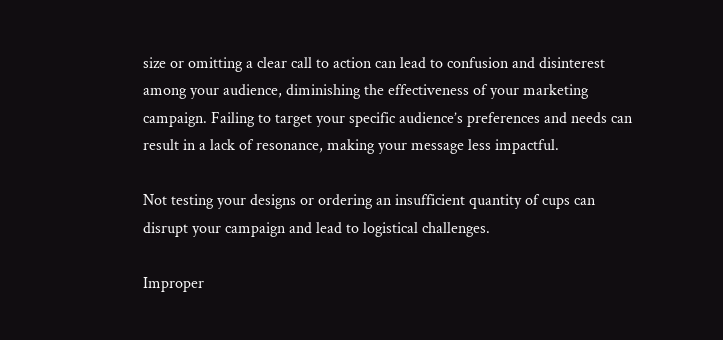size or omitting a clear call to action can lead to confusion and disinterest among your audience, diminishing the effectiveness of your marketing campaign. Failing to target your specific audience’s preferences and needs can result in a lack of resonance, making your message less impactful.

Not testing your designs or ordering an insufficient quantity of cups can disrupt your campaign and lead to logistical challenges.

Improper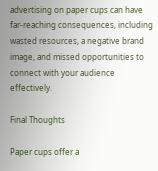advertising on paper cups can have far-reaching consequences, including wasted resources, a negative brand image, and missed opportunities to connect with your audience effectively.

Final Thoughts

Paper cups offer a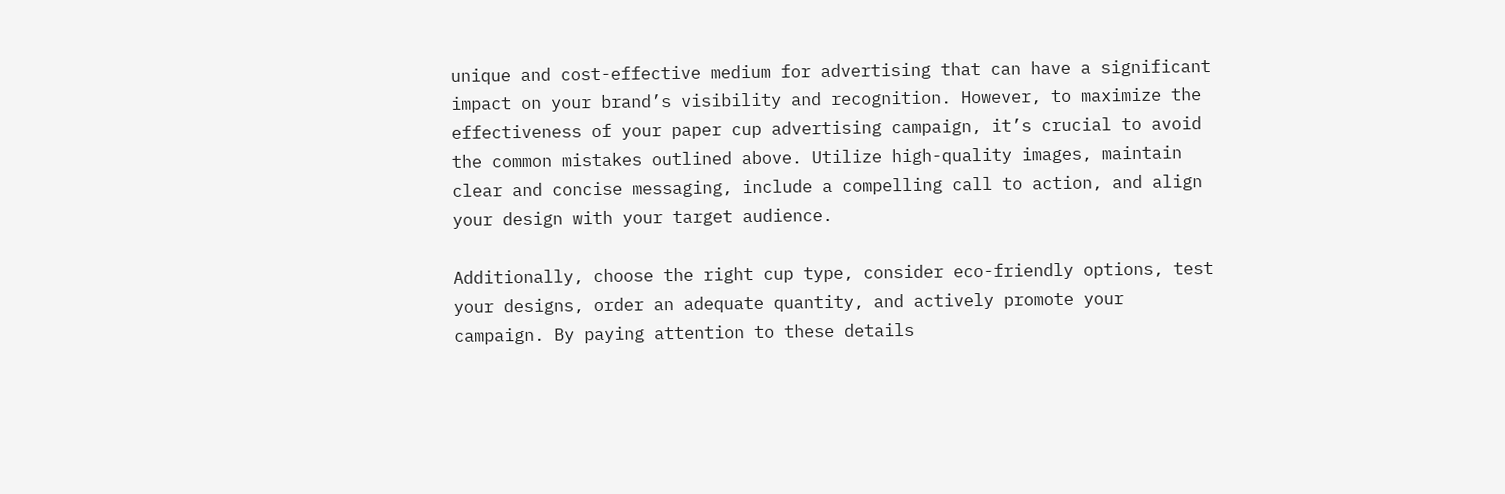unique and cost-effective medium for advertising that can have a significant impact on your brand’s visibility and recognition. However, to maximize the effectiveness of your paper cup advertising campaign, it’s crucial to avoid the common mistakes outlined above. Utilize high-quality images, maintain clear and concise messaging, include a compelling call to action, and align your design with your target audience.

Additionally, choose the right cup type, consider eco-friendly options, test your designs, order an adequate quantity, and actively promote your campaign. By paying attention to these details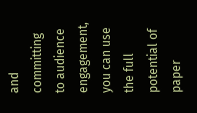and committing to audience engagement, you can use the full potential of paper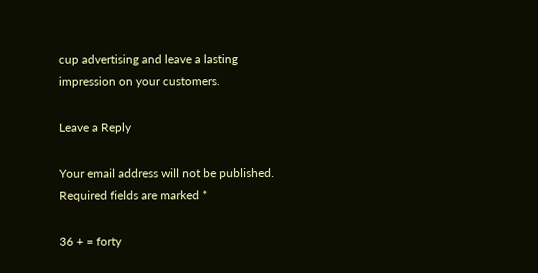cup advertising and leave a lasting impression on your customers.

Leave a Reply

Your email address will not be published. Required fields are marked *

36 + = forty